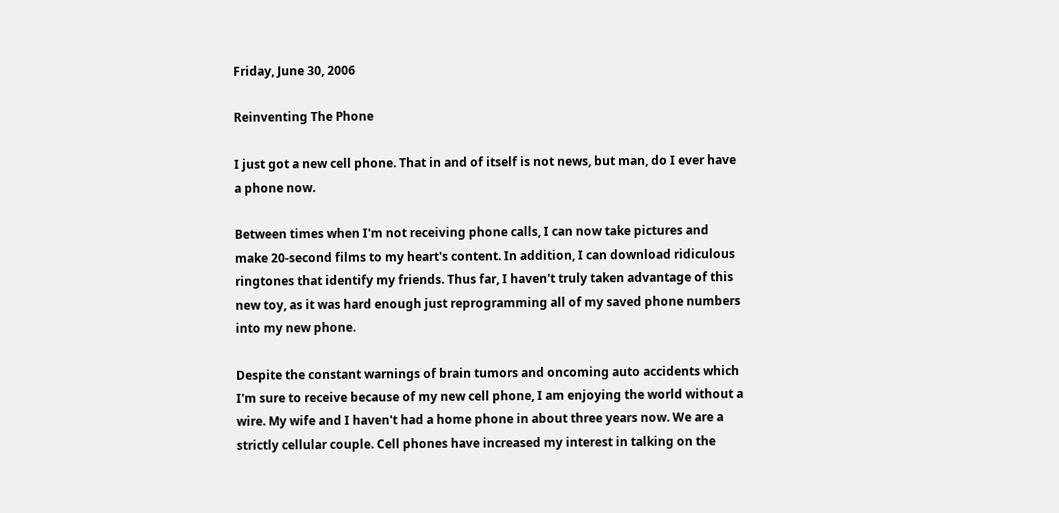Friday, June 30, 2006

Reinventing The Phone

I just got a new cell phone. That in and of itself is not news, but man, do I ever have a phone now.

Between times when I'm not receiving phone calls, I can now take pictures and make 20-second films to my heart's content. In addition, I can download ridiculous ringtones that identify my friends. Thus far, I haven't truly taken advantage of this new toy, as it was hard enough just reprogramming all of my saved phone numbers into my new phone.

Despite the constant warnings of brain tumors and oncoming auto accidents which I'm sure to receive because of my new cell phone, I am enjoying the world without a wire. My wife and I haven't had a home phone in about three years now. We are a strictly cellular couple. Cell phones have increased my interest in talking on the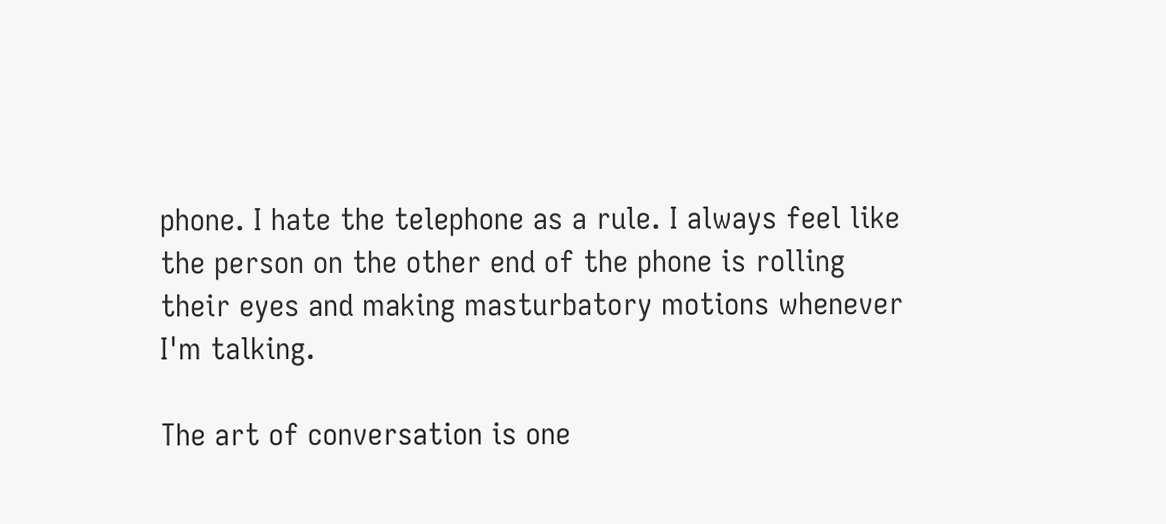phone. I hate the telephone as a rule. I always feel like the person on the other end of the phone is rolling their eyes and making masturbatory motions whenever I'm talking.

The art of conversation is one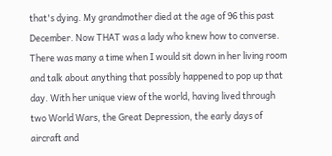that's dying. My grandmother died at the age of 96 this past December. Now THAT was a lady who knew how to converse. There was many a time when I would sit down in her living room and talk about anything that possibly happened to pop up that day. With her unique view of the world, having lived through two World Wars, the Great Depression, the early days of aircraft and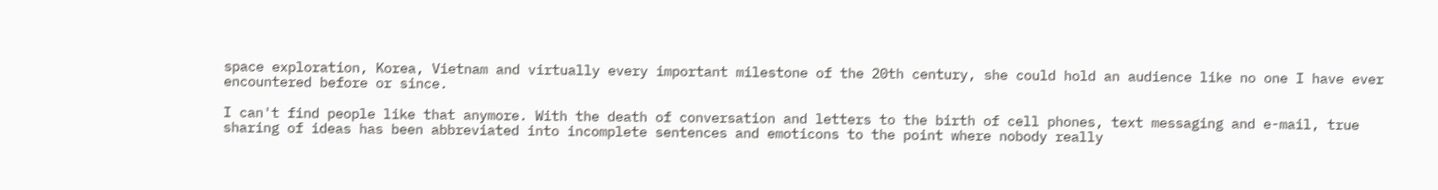space exploration, Korea, Vietnam and virtually every important milestone of the 20th century, she could hold an audience like no one I have ever encountered before or since.

I can't find people like that anymore. With the death of conversation and letters to the birth of cell phones, text messaging and e-mail, true sharing of ideas has been abbreviated into incomplete sentences and emoticons to the point where nobody really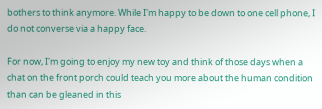bothers to think anymore. While I'm happy to be down to one cell phone, I do not converse via a happy face.

For now, I'm going to enjoy my new toy and think of those days when a chat on the front porch could teach you more about the human condition than can be gleaned in this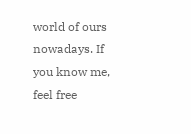world of ours nowadays. If you know me, feel free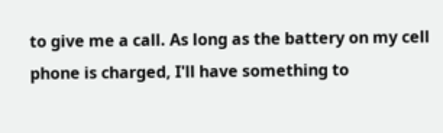to give me a call. As long as the battery on my cell phone is charged, I'll have something to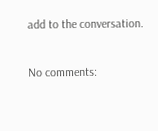add to the conversation.

No comments: